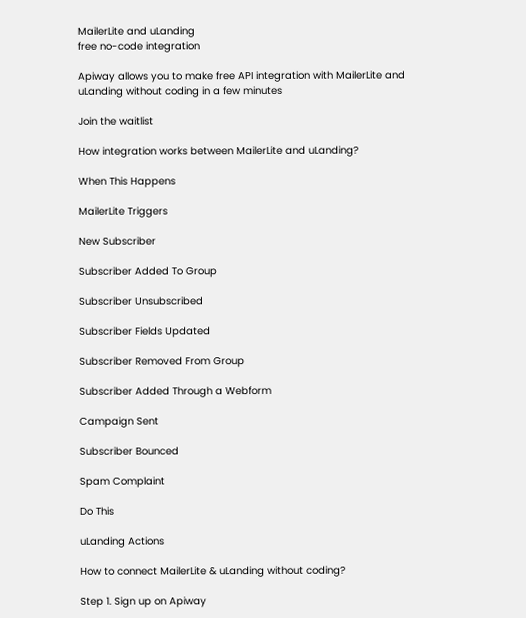MailerLite and uLanding
free no-code integration

Apiway allows you to make free API integration with MailerLite and uLanding without coding in a few minutes

Join the waitlist

How integration works between MailerLite and uLanding?

When This Happens

MailerLite Triggers

New Subscriber

Subscriber Added To Group

Subscriber Unsubscribed

Subscriber Fields Updated

Subscriber Removed From Group

Subscriber Added Through a Webform

Campaign Sent

Subscriber Bounced

Spam Complaint

Do This

uLanding Actions

How to connect MailerLite & uLanding without coding?

Step 1. Sign up on Apiway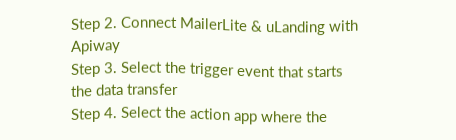Step 2. Connect MailerLite & uLanding with Apiway
Step 3. Select the trigger event that starts the data transfer
Step 4. Select the action app where the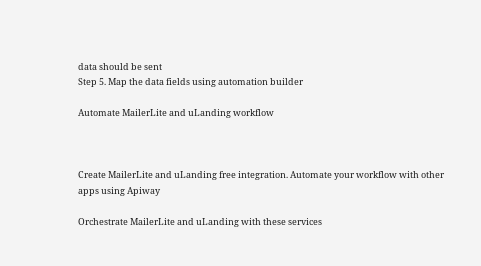data should be sent
Step 5. Map the data fields using automation builder

Automate MailerLite and uLanding workflow



Create MailerLite and uLanding free integration. Automate your workflow with other apps using Apiway

Orchestrate MailerLite and uLanding with these services